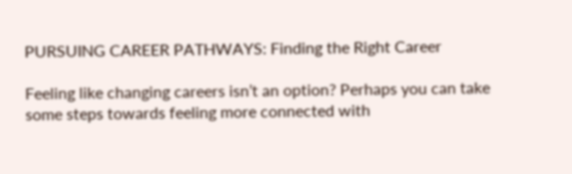PURSUING CAREER PATHWAYS: Finding the Right Career

Feeling like changing careers isn’t an option? Perhaps you can take some steps towards feeling more connected with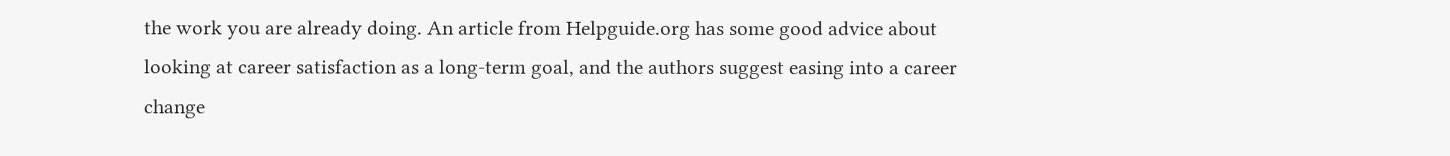the work you are already doing. An article from Helpguide.org has some good advice about looking at career satisfaction as a long-term goal, and the authors suggest easing into a career change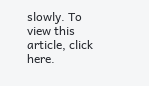slowly. To view this article, click here.